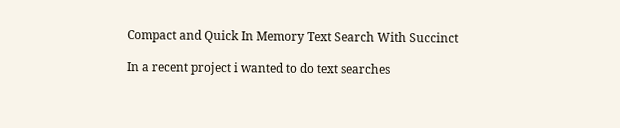Compact and Quick In Memory Text Search With Succinct

In a recent project i wanted to do text searches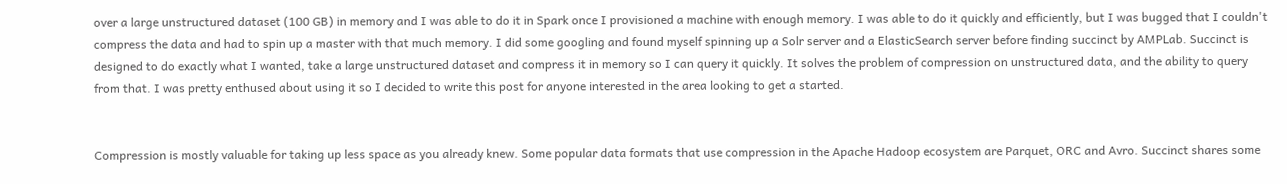over a large unstructured dataset (100 GB) in memory and I was able to do it in Spark once I provisioned a machine with enough memory. I was able to do it quickly and efficiently, but I was bugged that I couldn't compress the data and had to spin up a master with that much memory. I did some googling and found myself spinning up a Solr server and a ElasticSearch server before finding succinct by AMPLab. Succinct is designed to do exactly what I wanted, take a large unstructured dataset and compress it in memory so I can query it quickly. It solves the problem of compression on unstructured data, and the ability to query from that. I was pretty enthused about using it so I decided to write this post for anyone interested in the area looking to get a started.


Compression is mostly valuable for taking up less space as you already knew. Some popular data formats that use compression in the Apache Hadoop ecosystem are Parquet, ORC and Avro. Succinct shares some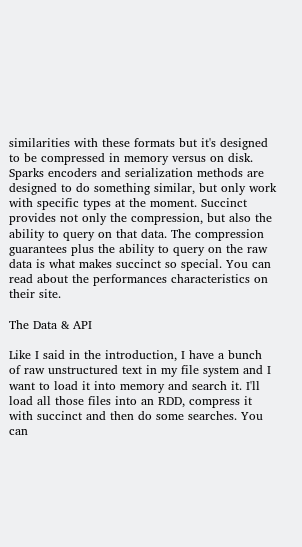similarities with these formats but it's designed to be compressed in memory versus on disk. Sparks encoders and serialization methods are designed to do something similar, but only work with specific types at the moment. Succinct provides not only the compression, but also the ability to query on that data. The compression guarantees plus the ability to query on the raw data is what makes succinct so special. You can read about the performances characteristics on their site.

The Data & API

Like I said in the introduction, I have a bunch of raw unstructured text in my file system and I want to load it into memory and search it. I'll load all those files into an RDD, compress it with succinct and then do some searches. You can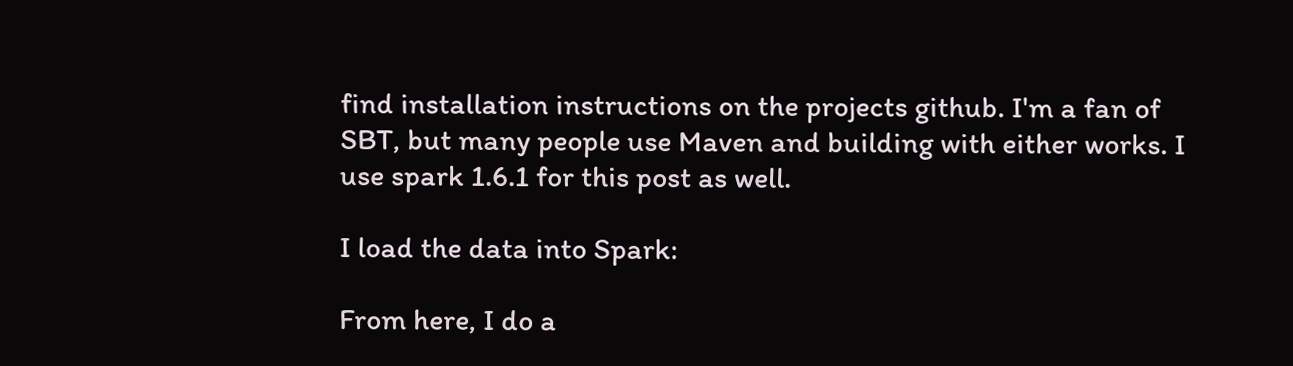find installation instructions on the projects github. I'm a fan of SBT, but many people use Maven and building with either works. I use spark 1.6.1 for this post as well.

I load the data into Spark:

From here, I do a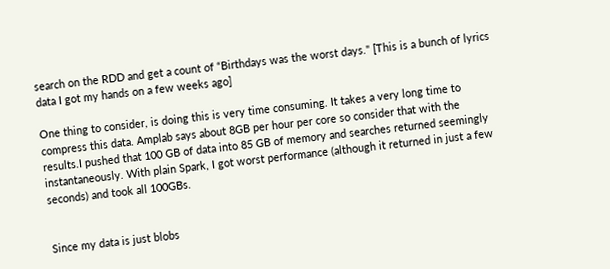search on the RDD and get a count of “Birthdays was the worst days." [This is a bunch of lyrics data I got my hands on a few weeks ago]

One thing to consider, is doing this is very time consuming. It takes a very long time to compress this data. Amplab says about 8GB per hour per core so consider that with the results.I pushed that 100 GB of data into 85 GB of memory and searches returned seemingly instantaneously. With plain Spark, I got worst performance (although it returned in just a few seconds) and took all 100GBs.


Since my data is just blobs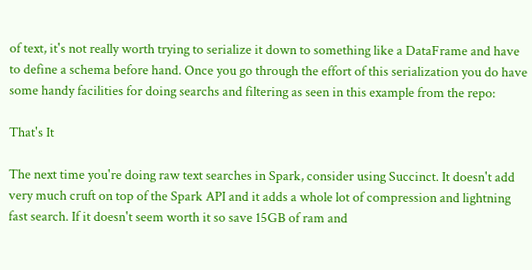of text, it's not really worth trying to serialize it down to something like a DataFrame and have to define a schema before hand. Once you go through the effort of this serialization you do have some handy facilities for doing searchs and filtering as seen in this example from the repo:

That's It

The next time you're doing raw text searches in Spark, consider using Succinct. It doesn't add very much cruft on top of the Spark API and it adds a whole lot of compression and lightning fast search. If it doesn't seem worth it so save 15GB of ram and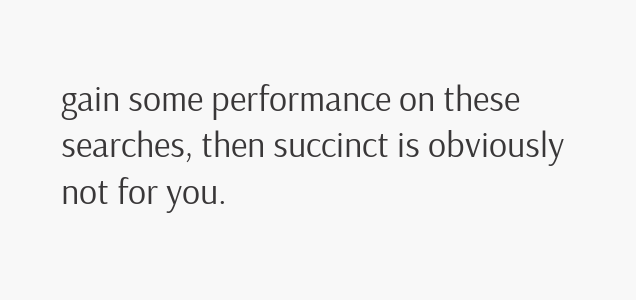gain some performance on these searches, then succinct is obviously not for you.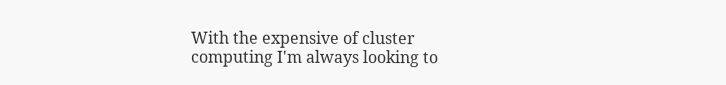With the expensive of cluster computing I'm always looking to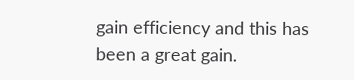gain efficiency and this has been a great gain.